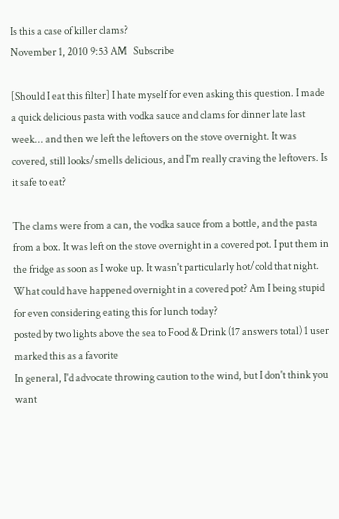Is this a case of killer clams?
November 1, 2010 9:53 AM   Subscribe

[Should I eat this filter] I hate myself for even asking this question. I made a quick delicious pasta with vodka sauce and clams for dinner late last week... and then we left the leftovers on the stove overnight. It was covered, still looks/smells delicious, and I'm really craving the leftovers. Is it safe to eat?

The clams were from a can, the vodka sauce from a bottle, and the pasta from a box. It was left on the stove overnight in a covered pot. I put them in the fridge as soon as I woke up. It wasn't particularly hot/cold that night. What could have happened overnight in a covered pot? Am I being stupid for even considering eating this for lunch today?
posted by two lights above the sea to Food & Drink (17 answers total) 1 user marked this as a favorite
In general, I'd advocate throwing caution to the wind, but I don't think you want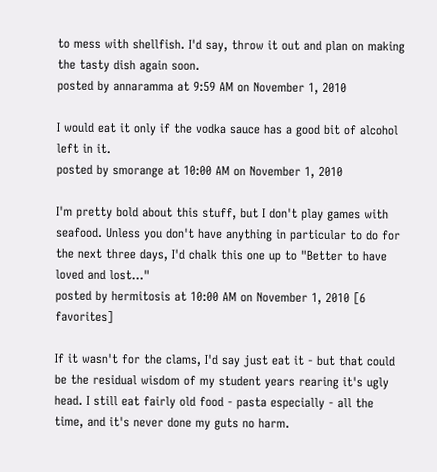to mess with shellfish. I'd say, throw it out and plan on making the tasty dish again soon.
posted by annaramma at 9:59 AM on November 1, 2010

I would eat it only if the vodka sauce has a good bit of alcohol left in it.
posted by smorange at 10:00 AM on November 1, 2010

I'm pretty bold about this stuff, but I don't play games with seafood. Unless you don't have anything in particular to do for the next three days, I'd chalk this one up to "Better to have loved and lost..."
posted by hermitosis at 10:00 AM on November 1, 2010 [6 favorites]

If it wasn't for the clams, I'd say just eat it - but that could be the residual wisdom of my student years rearing it's ugly head. I still eat fairly old food - pasta especially - all the time, and it's never done my guts no harm.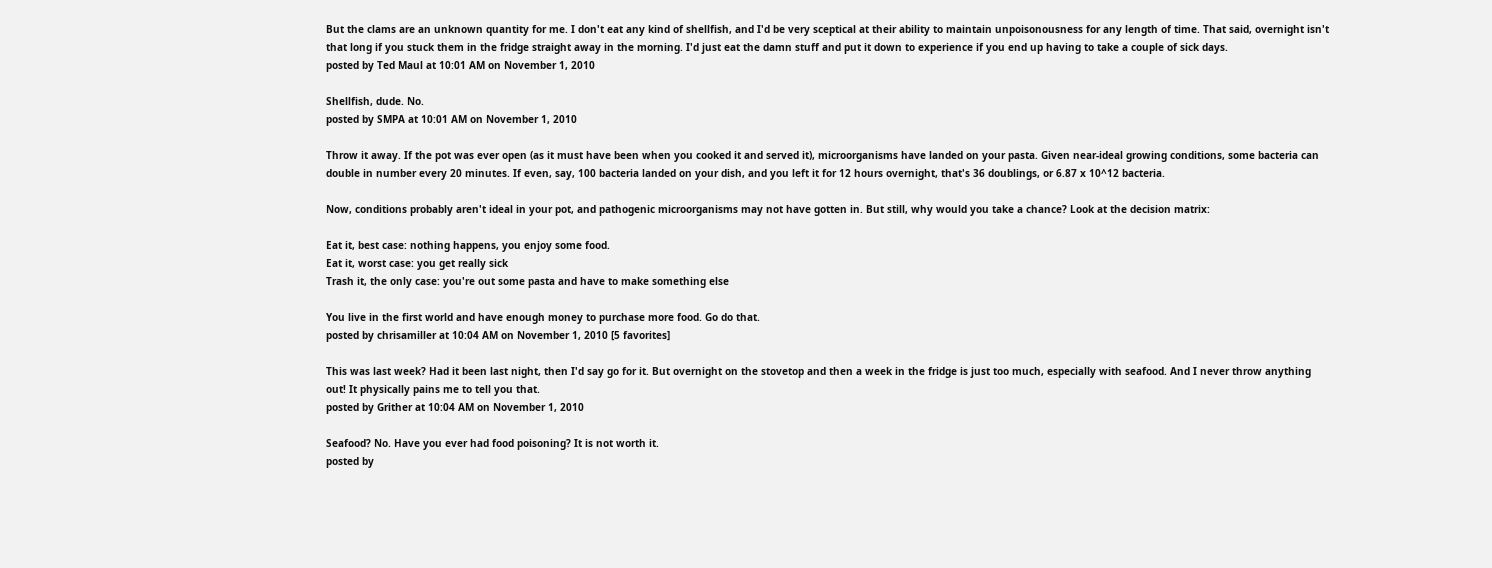But the clams are an unknown quantity for me. I don't eat any kind of shellfish, and I'd be very sceptical at their ability to maintain unpoisonousness for any length of time. That said, overnight isn't that long if you stuck them in the fridge straight away in the morning. I'd just eat the damn stuff and put it down to experience if you end up having to take a couple of sick days.
posted by Ted Maul at 10:01 AM on November 1, 2010

Shellfish, dude. No.
posted by SMPA at 10:01 AM on November 1, 2010

Throw it away. If the pot was ever open (as it must have been when you cooked it and served it), microorganisms have landed on your pasta. Given near-ideal growing conditions, some bacteria can double in number every 20 minutes. If even, say, 100 bacteria landed on your dish, and you left it for 12 hours overnight, that's 36 doublings, or 6.87 x 10^12 bacteria.

Now, conditions probably aren't ideal in your pot, and pathogenic microorganisms may not have gotten in. But still, why would you take a chance? Look at the decision matrix:

Eat it, best case: nothing happens, you enjoy some food.
Eat it, worst case: you get really sick
Trash it, the only case: you're out some pasta and have to make something else

You live in the first world and have enough money to purchase more food. Go do that.
posted by chrisamiller at 10:04 AM on November 1, 2010 [5 favorites]

This was last week? Had it been last night, then I'd say go for it. But overnight on the stovetop and then a week in the fridge is just too much, especially with seafood. And I never throw anything out! It physically pains me to tell you that.
posted by Grither at 10:04 AM on November 1, 2010

Seafood? No. Have you ever had food poisoning? It is not worth it.
posted by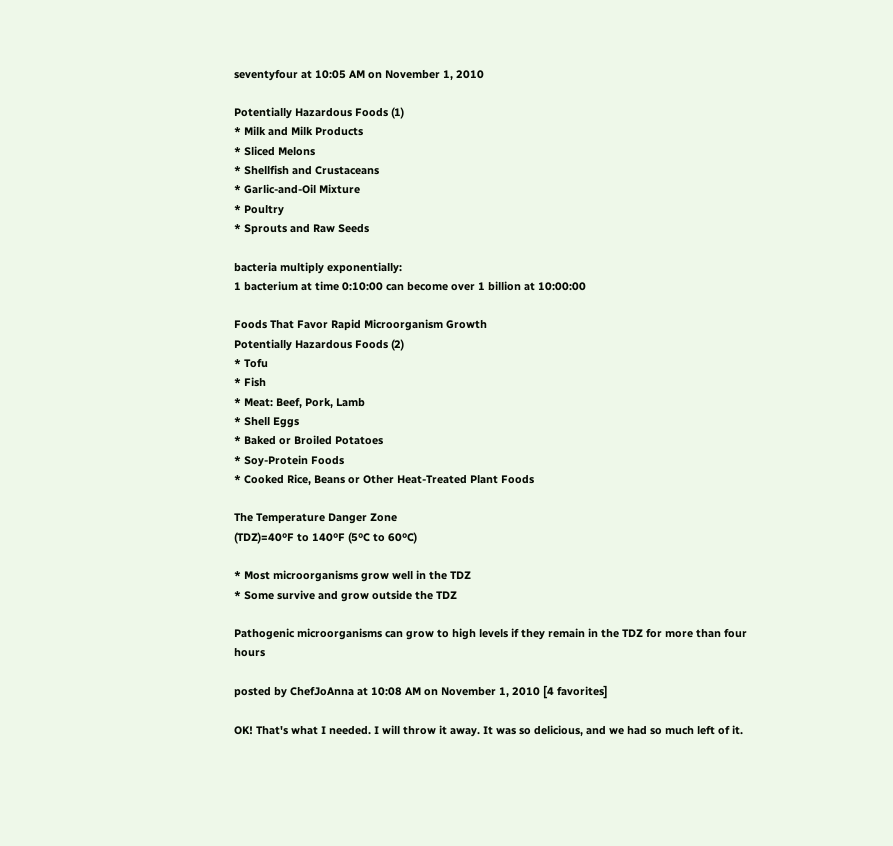seventyfour at 10:05 AM on November 1, 2010

Potentially Hazardous Foods (1)
* Milk and Milk Products
* Sliced Melons
* Shellfish and Crustaceans
* Garlic-and-Oil Mixture
* Poultry
* Sprouts and Raw Seeds

bacteria multiply exponentially:
1 bacterium at time 0:10:00 can become over 1 billion at 10:00:00

Foods That Favor Rapid Microorganism Growth
Potentially Hazardous Foods (2)
* Tofu
* Fish
* Meat: Beef, Pork, Lamb
* Shell Eggs
* Baked or Broiled Potatoes
* Soy-Protein Foods
* Cooked Rice, Beans or Other Heat-Treated Plant Foods

The Temperature Danger Zone
(TDZ)=40ºF to 140ºF (5ºC to 60ºC)

* Most microorganisms grow well in the TDZ
* Some survive and grow outside the TDZ

Pathogenic microorganisms can grow to high levels if they remain in the TDZ for more than four hours

posted by ChefJoAnna at 10:08 AM on November 1, 2010 [4 favorites]

OK! That's what I needed. I will throw it away. It was so delicious, and we had so much left of it.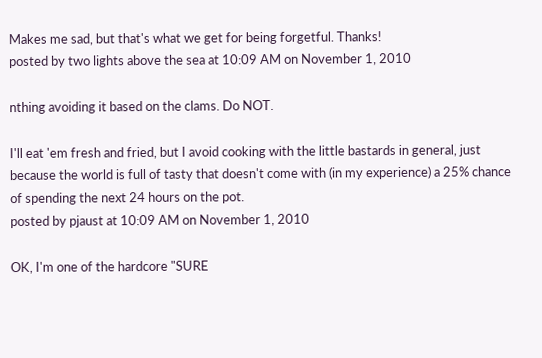Makes me sad, but that's what we get for being forgetful. Thanks!
posted by two lights above the sea at 10:09 AM on November 1, 2010

nthing avoiding it based on the clams. Do NOT.

I'll eat 'em fresh and fried, but I avoid cooking with the little bastards in general, just because the world is full of tasty that doesn't come with (in my experience) a 25% chance of spending the next 24 hours on the pot.
posted by pjaust at 10:09 AM on November 1, 2010

OK, I'm one of the hardcore "SURE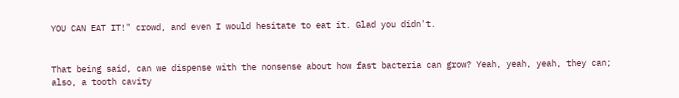YOU CAN EAT IT!" crowd, and even I would hesitate to eat it. Glad you didn't.


That being said, can we dispense with the nonsense about how fast bacteria can grow? Yeah, yeah, yeah, they can; also, a tooth cavity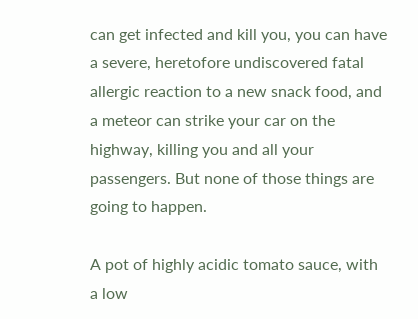can get infected and kill you, you can have a severe, heretofore undiscovered fatal allergic reaction to a new snack food, and a meteor can strike your car on the highway, killing you and all your passengers. But none of those things are going to happen.

A pot of highly acidic tomato sauce, with a low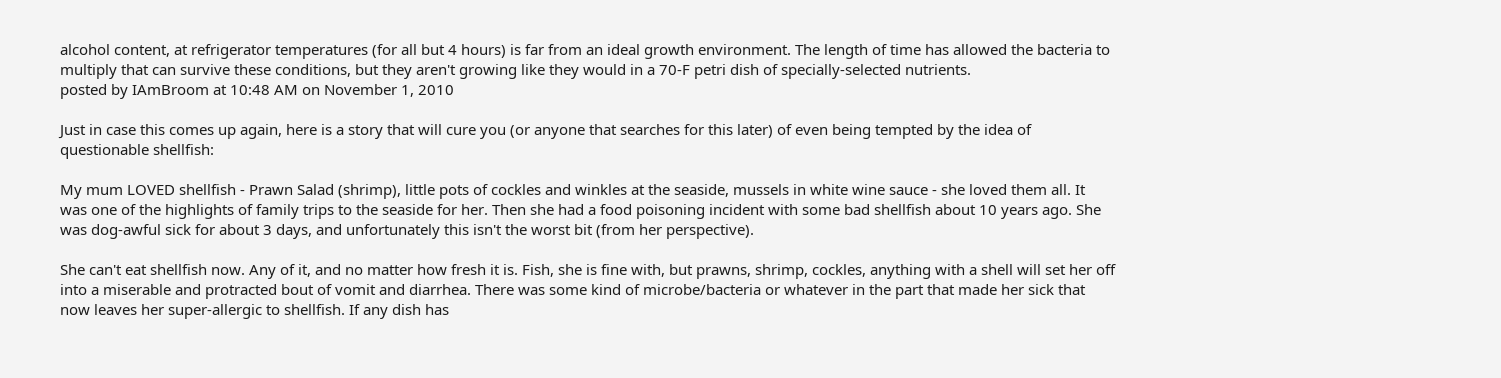alcohol content, at refrigerator temperatures (for all but 4 hours) is far from an ideal growth environment. The length of time has allowed the bacteria to multiply that can survive these conditions, but they aren't growing like they would in a 70-F petri dish of specially-selected nutrients.
posted by IAmBroom at 10:48 AM on November 1, 2010

Just in case this comes up again, here is a story that will cure you (or anyone that searches for this later) of even being tempted by the idea of questionable shellfish:

My mum LOVED shellfish - Prawn Salad (shrimp), little pots of cockles and winkles at the seaside, mussels in white wine sauce - she loved them all. It was one of the highlights of family trips to the seaside for her. Then she had a food poisoning incident with some bad shellfish about 10 years ago. She was dog-awful sick for about 3 days, and unfortunately this isn't the worst bit (from her perspective).

She can't eat shellfish now. Any of it, and no matter how fresh it is. Fish, she is fine with, but prawns, shrimp, cockles, anything with a shell will set her off into a miserable and protracted bout of vomit and diarrhea. There was some kind of microbe/bacteria or whatever in the part that made her sick that now leaves her super-allergic to shellfish. If any dish has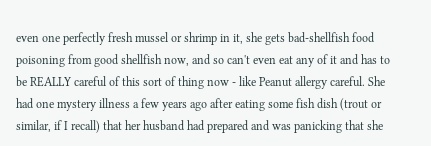even one perfectly fresh mussel or shrimp in it, she gets bad-shellfish food poisoning from good shellfish now, and so can't even eat any of it and has to be REALLY careful of this sort of thing now - like Peanut allergy careful. She had one mystery illness a few years ago after eating some fish dish (trout or similar, if I recall) that her husband had prepared and was panicking that she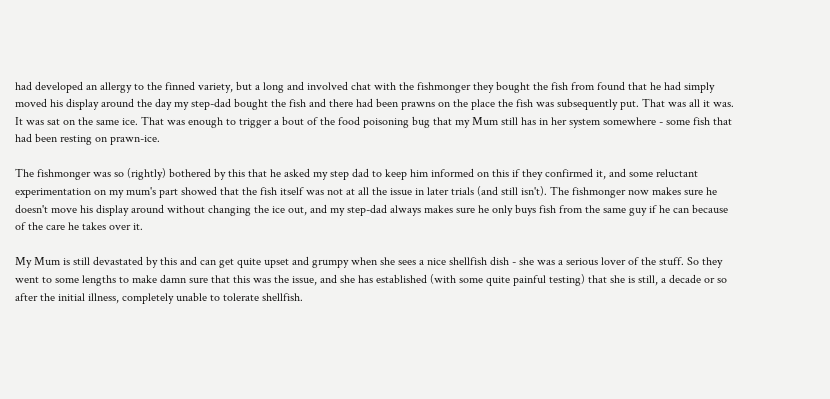had developed an allergy to the finned variety, but a long and involved chat with the fishmonger they bought the fish from found that he had simply moved his display around the day my step-dad bought the fish and there had been prawns on the place the fish was subsequently put. That was all it was. It was sat on the same ice. That was enough to trigger a bout of the food poisoning bug that my Mum still has in her system somewhere - some fish that had been resting on prawn-ice.

The fishmonger was so (rightly) bothered by this that he asked my step dad to keep him informed on this if they confirmed it, and some reluctant experimentation on my mum's part showed that the fish itself was not at all the issue in later trials (and still isn't). The fishmonger now makes sure he doesn't move his display around without changing the ice out, and my step-dad always makes sure he only buys fish from the same guy if he can because of the care he takes over it.

My Mum is still devastated by this and can get quite upset and grumpy when she sees a nice shellfish dish - she was a serious lover of the stuff. So they went to some lengths to make damn sure that this was the issue, and she has established (with some quite painful testing) that she is still, a decade or so after the initial illness, completely unable to tolerate shellfish.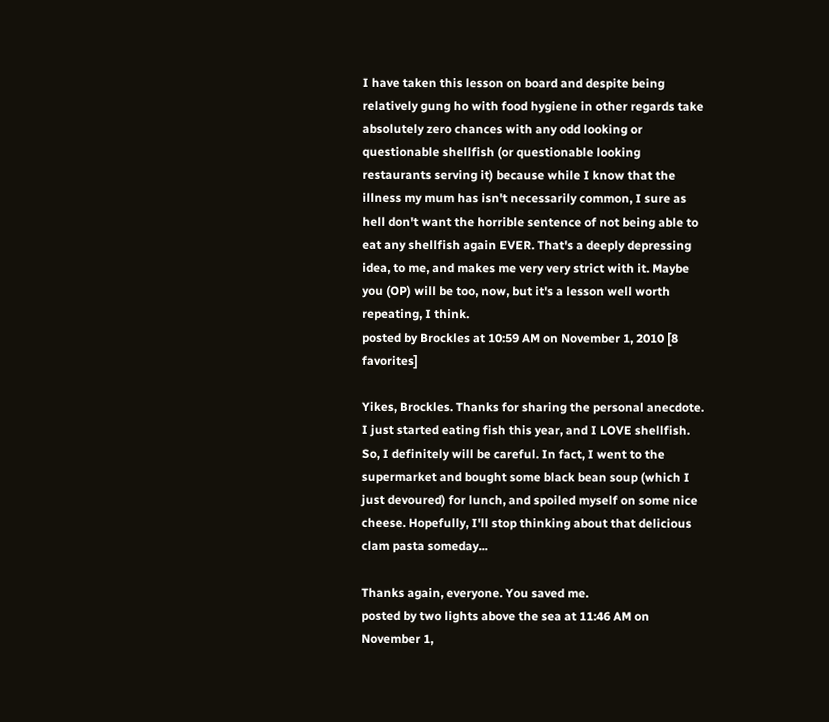I have taken this lesson on board and despite being relatively gung ho with food hygiene in other regards take absolutely zero chances with any odd looking or questionable shellfish (or questionable looking restaurants serving it) because while I know that the illness my mum has isn't necessarily common, I sure as hell don't want the horrible sentence of not being able to eat any shellfish again EVER. That's a deeply depressing idea, to me, and makes me very very strict with it. Maybe you (OP) will be too, now, but it's a lesson well worth repeating, I think.
posted by Brockles at 10:59 AM on November 1, 2010 [8 favorites]

Yikes, Brockles. Thanks for sharing the personal anecdote. I just started eating fish this year, and I LOVE shellfish. So, I definitely will be careful. In fact, I went to the supermarket and bought some black bean soup (which I just devoured) for lunch, and spoiled myself on some nice cheese. Hopefully, I'll stop thinking about that delicious clam pasta someday...

Thanks again, everyone. You saved me.
posted by two lights above the sea at 11:46 AM on November 1,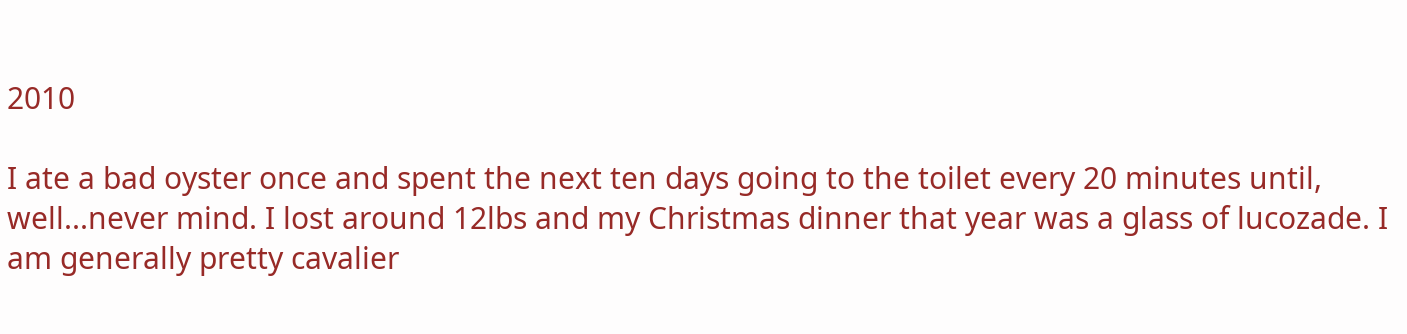2010

I ate a bad oyster once and spent the next ten days going to the toilet every 20 minutes until, well...never mind. I lost around 12lbs and my Christmas dinner that year was a glass of lucozade. I am generally pretty cavalier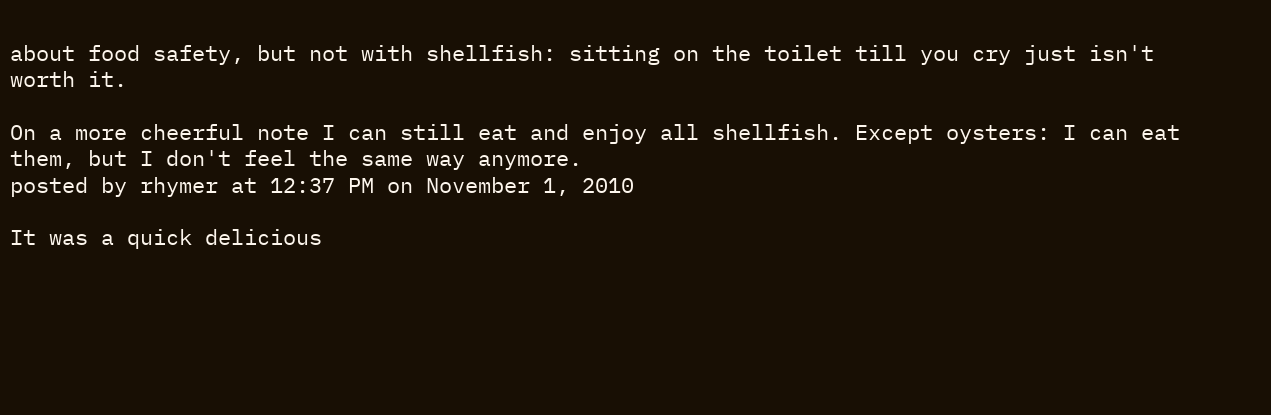about food safety, but not with shellfish: sitting on the toilet till you cry just isn't worth it.

On a more cheerful note I can still eat and enjoy all shellfish. Except oysters: I can eat them, but I don't feel the same way anymore.
posted by rhymer at 12:37 PM on November 1, 2010

It was a quick delicious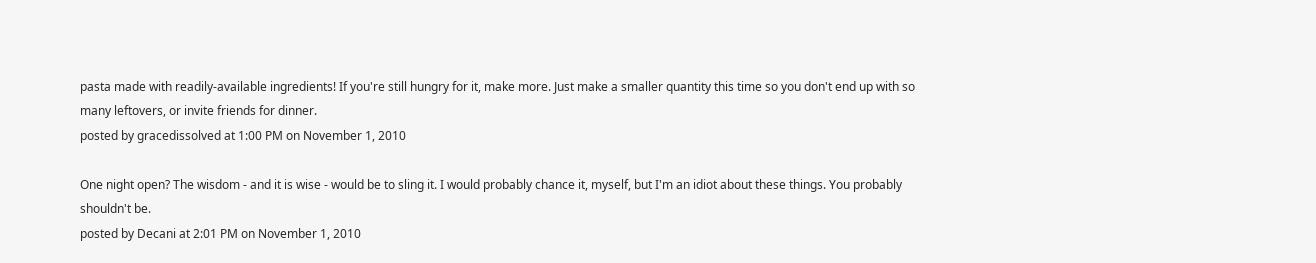pasta made with readily-available ingredients! If you're still hungry for it, make more. Just make a smaller quantity this time so you don't end up with so many leftovers, or invite friends for dinner.
posted by gracedissolved at 1:00 PM on November 1, 2010

One night open? The wisdom - and it is wise - would be to sling it. I would probably chance it, myself, but I'm an idiot about these things. You probably shouldn't be.
posted by Decani at 2:01 PM on November 1, 2010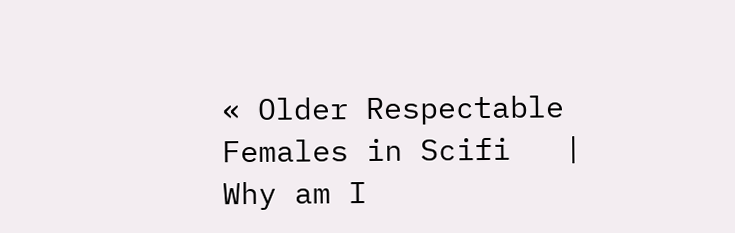« Older Respectable Females in Scifi   |   Why am I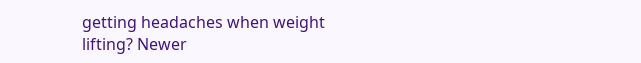getting headaches when weight lifting? Newer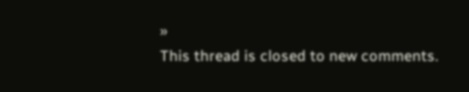»
This thread is closed to new comments.